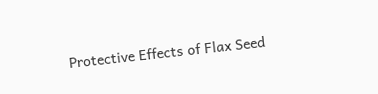Protective Effects of Flax Seed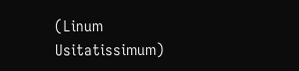(Linum Usitatissimum)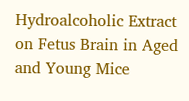Hydroalcoholic Extract on Fetus Brain in Aged and Young Mice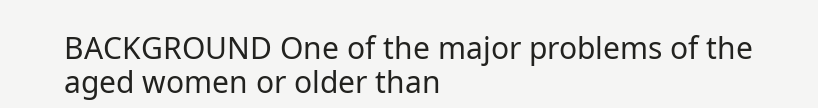BACKGROUND One of the major problems of the aged women or older than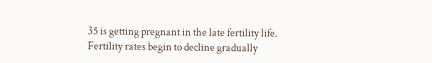35 is getting pregnant in the late fertility life. Fertility rates begin to decline gradually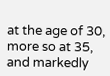at the age of 30, more so at 35, and markedly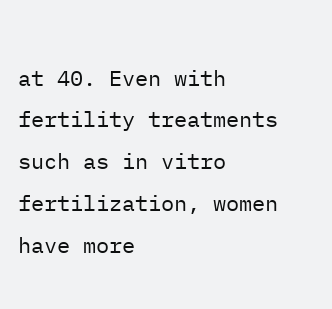at 40. Even with fertility treatments such as in vitro fertilization, women have more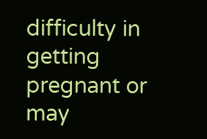difficulty in getting pregnant or may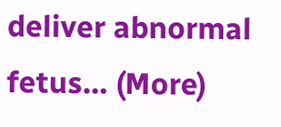deliver abnormal fetus… (More)